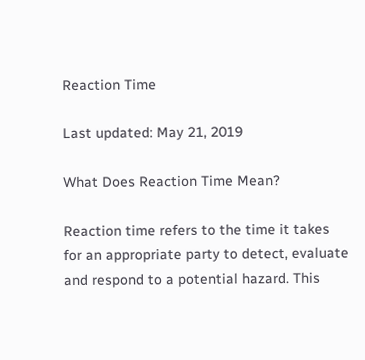Reaction Time

Last updated: May 21, 2019

What Does Reaction Time Mean?

Reaction time refers to the time it takes for an appropriate party to detect, evaluate and respond to a potential hazard. This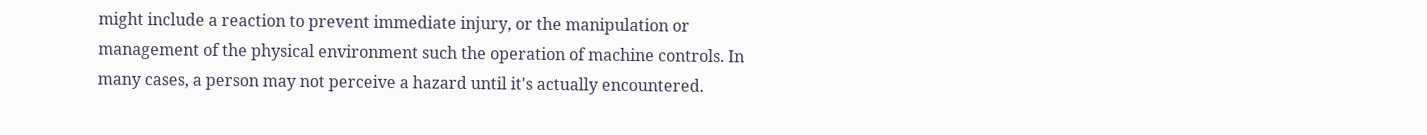might include a reaction to prevent immediate injury, or the manipulation or management of the physical environment such the operation of machine controls. In many cases, a person may not perceive a hazard until it's actually encountered.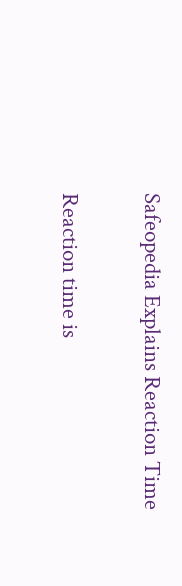Safeopedia Explains Reaction Time

Reaction time is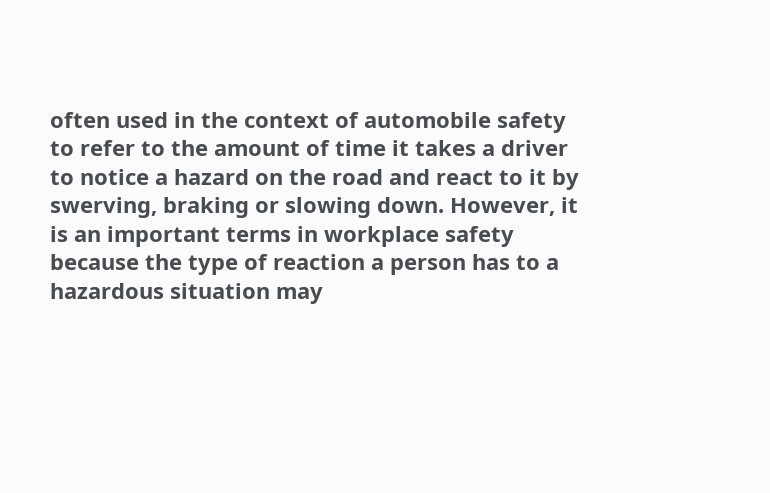often used in the context of automobile safety to refer to the amount of time it takes a driver to notice a hazard on the road and react to it by swerving, braking or slowing down. However, it is an important terms in workplace safety because the type of reaction a person has to a hazardous situation may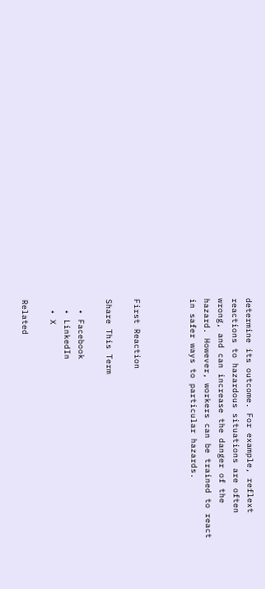determine its outcome. For example, reflext reactions to hazardous situations are often wrong, and can increase the danger of the hazard. However, workers can be trained to react in safer ways to particular hazards.



First Reaction

Share This Term

  • Facebook
  • LinkedIn
  • X

Related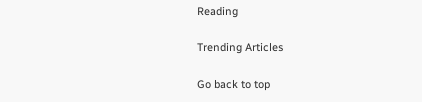Reading

Trending Articles

Go back to top